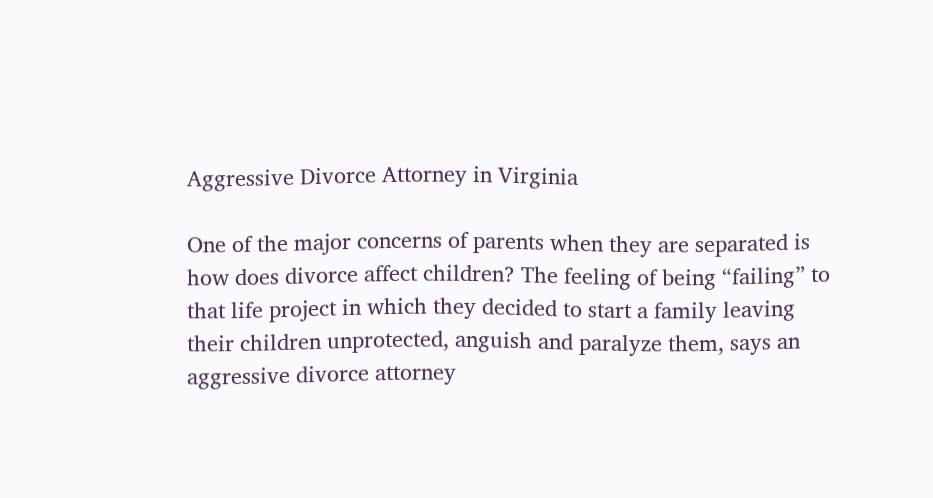Aggressive Divorce Attorney in Virginia

One of the major concerns of parents when they are separated is how does divorce affect children? The feeling of being “failing” to that life project in which they decided to start a family leaving their children unprotected, anguish and paralyze them, says an aggressive divorce attorney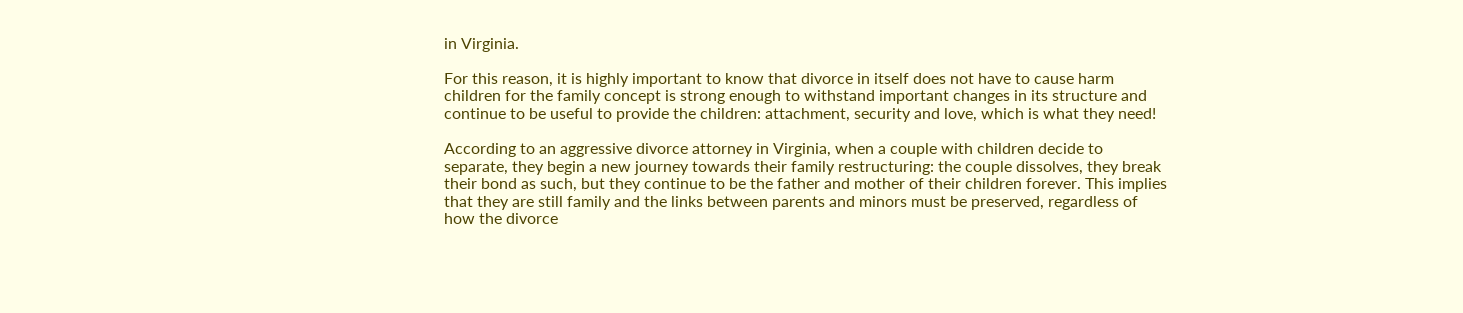in Virginia.

For this reason, it is highly important to know that divorce in itself does not have to cause harm children for the family concept is strong enough to withstand important changes in its structure and continue to be useful to provide the children: attachment, security and love, which is what they need!

According to an aggressive divorce attorney in Virginia, when a couple with children decide to separate, they begin a new journey towards their family restructuring: the couple dissolves, they break their bond as such, but they continue to be the father and mother of their children forever. This implies that they are still family and the links between parents and minors must be preserved, regardless of how the divorce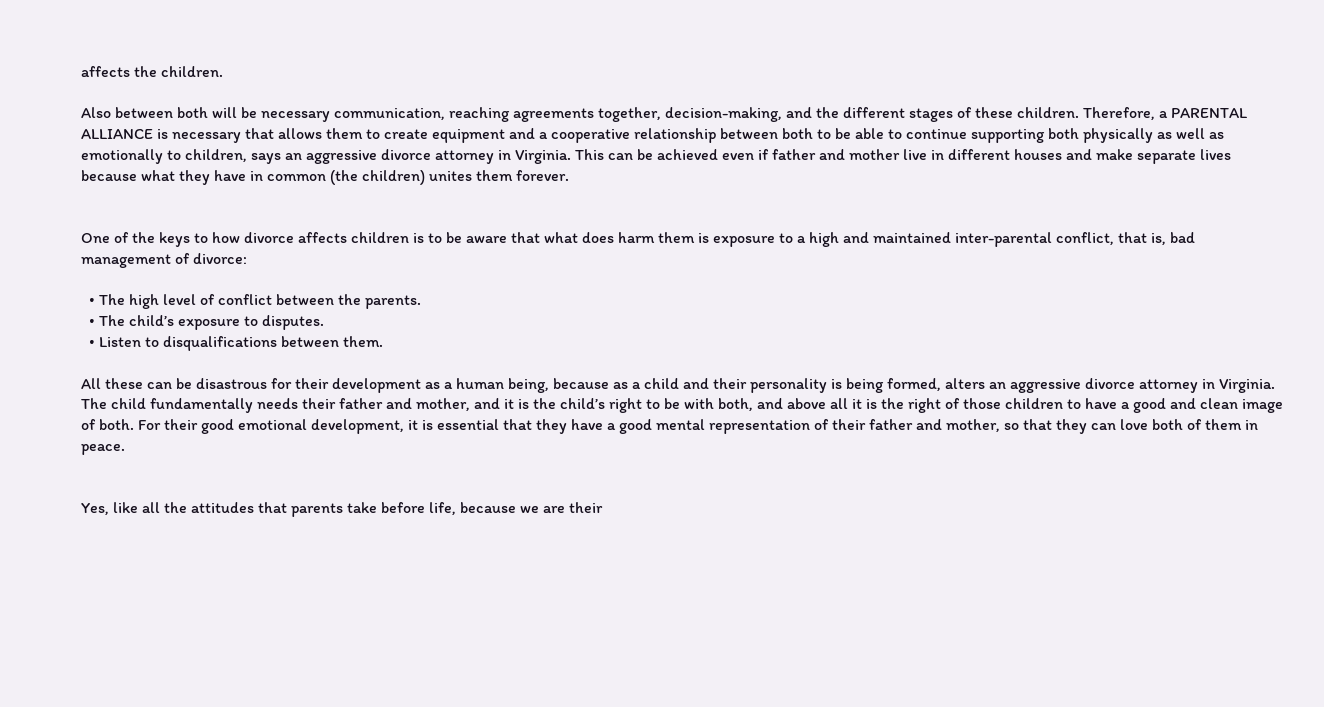affects the children.

Also between both will be necessary communication, reaching agreements together, decision-making, and the different stages of these children. Therefore, a PARENTAL ALLIANCE is necessary that allows them to create equipment and a cooperative relationship between both to be able to continue supporting both physically as well as emotionally to children, says an aggressive divorce attorney in Virginia. This can be achieved even if father and mother live in different houses and make separate lives because what they have in common (the children) unites them forever.


One of the keys to how divorce affects children is to be aware that what does harm them is exposure to a high and maintained inter-parental conflict, that is, bad management of divorce:

  • The high level of conflict between the parents.
  • The child’s exposure to disputes.
  • Listen to disqualifications between them.

All these can be disastrous for their development as a human being, because as a child and their personality is being formed, alters an aggressive divorce attorney in Virginia. The child fundamentally needs their father and mother, and it is the child’s right to be with both, and above all it is the right of those children to have a good and clean image of both. For their good emotional development, it is essential that they have a good mental representation of their father and mother, so that they can love both of them in peace.


Yes, like all the attitudes that parents take before life, because we are their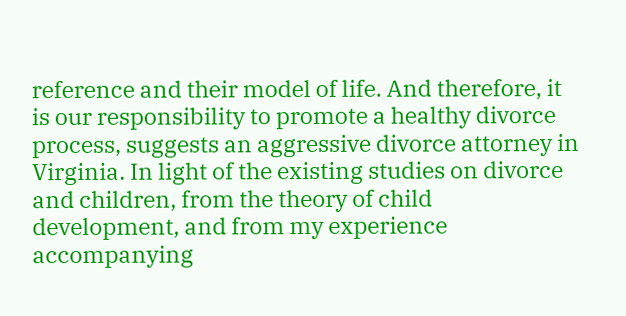reference and their model of life. And therefore, it is our responsibility to promote a healthy divorce process, suggests an aggressive divorce attorney in Virginia. In light of the existing studies on divorce and children, from the theory of child development, and from my experience accompanying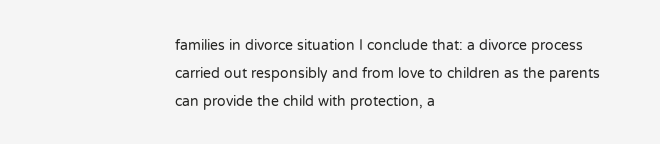families in divorce situation I conclude that: a divorce process carried out responsibly and from love to children as the parents can provide the child with protection, a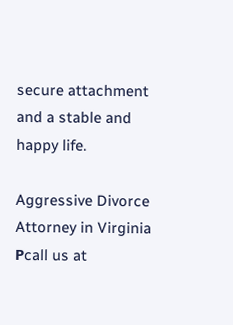secure attachment and a stable and happy life.

Aggressive Divorce Attorney in Virginia Рcall us at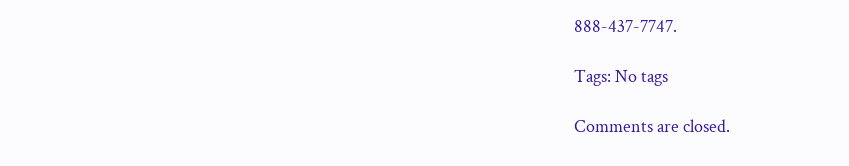888-437-7747.

Tags: No tags

Comments are closed.